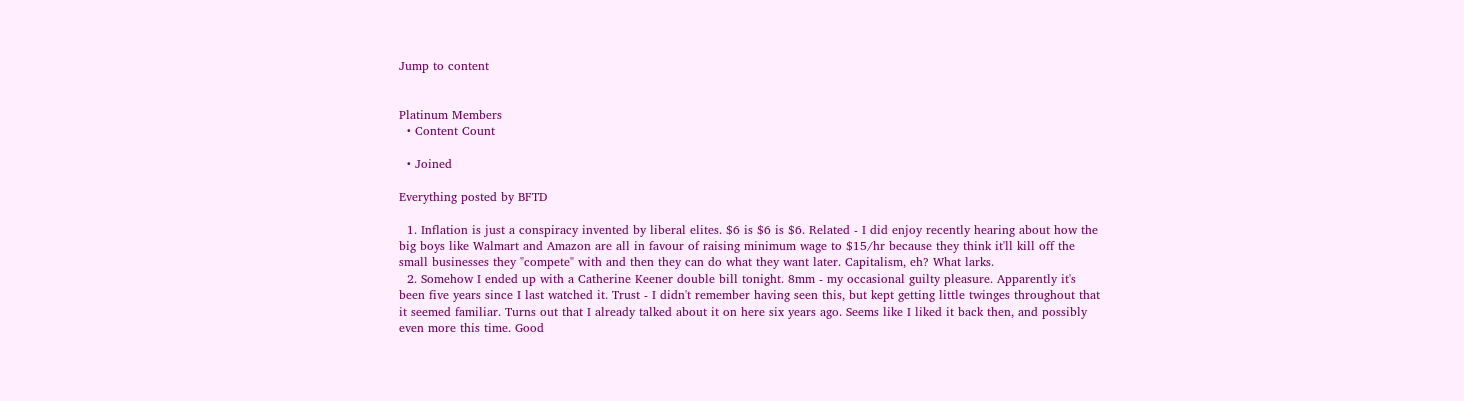Jump to content


Platinum Members
  • Content Count

  • Joined

Everything posted by BFTD

  1. Inflation is just a conspiracy invented by liberal elites. $6 is $6 is $6. Related - I did enjoy recently hearing about how the big boys like Walmart and Amazon are all in favour of raising minimum wage to $15/hr because they think it'll kill off the small businesses they "compete" with and then they can do what they want later. Capitalism, eh? What larks.
  2. Somehow I ended up with a Catherine Keener double bill tonight. 8mm - my occasional guilty pleasure. Apparently it's been five years since I last watched it. Trust - I didn't remember having seen this, but kept getting little twinges throughout that it seemed familiar. Turns out that I already talked about it on here six years ago. Seems like I liked it back then, and possibly even more this time. Good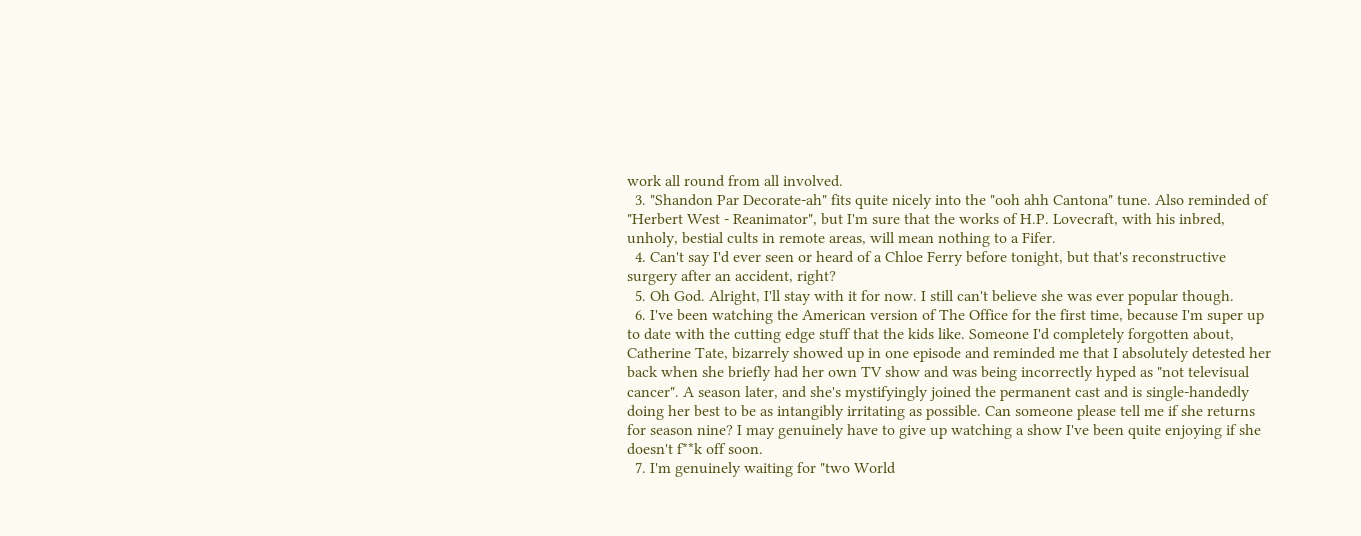work all round from all involved.
  3. "Shandon Par Decorate-ah" fits quite nicely into the "ooh ahh Cantona" tune. Also reminded of "Herbert West - Reanimator", but I'm sure that the works of H.P. Lovecraft, with his inbred, unholy, bestial cults in remote areas, will mean nothing to a Fifer.
  4. Can't say I'd ever seen or heard of a Chloe Ferry before tonight, but that's reconstructive surgery after an accident, right?
  5. Oh God. Alright, I'll stay with it for now. I still can't believe she was ever popular though.
  6. I've been watching the American version of The Office for the first time, because I'm super up to date with the cutting edge stuff that the kids like. Someone I'd completely forgotten about, Catherine Tate, bizarrely showed up in one episode and reminded me that I absolutely detested her back when she briefly had her own TV show and was being incorrectly hyped as "not televisual cancer". A season later, and she's mystifyingly joined the permanent cast and is single-handedly doing her best to be as intangibly irritating as possible. Can someone please tell me if she returns for season nine? I may genuinely have to give up watching a show I've been quite enjoying if she doesn't f**k off soon.
  7. I'm genuinely waiting for "two World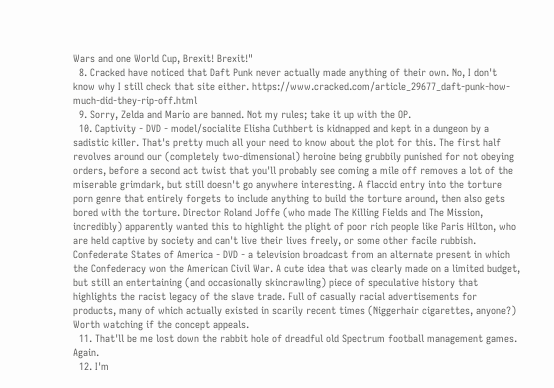Wars and one World Cup, Brexit! Brexit!"
  8. Cracked have noticed that Daft Punk never actually made anything of their own. No, I don't know why I still check that site either. https://www.cracked.com/article_29677_daft-punk-how-much-did-they-rip-off.html
  9. Sorry, Zelda and Mario are banned. Not my rules; take it up with the OP.
  10. Captivity - DVD - model/socialite Elisha Cuthbert is kidnapped and kept in a dungeon by a sadistic killer. That's pretty much all your need to know about the plot for this. The first half revolves around our (completely two-dimensional) heroine being grubbily punished for not obeying orders, before a second act twist that you'll probably see coming a mile off removes a lot of the miserable grimdark, but still doesn't go anywhere interesting. A flaccid entry into the torture porn genre that entirely forgets to include anything to build the torture around, then also gets bored with the torture. Director Roland Joffe (who made The Killing Fields and The Mission, incredibly) apparently wanted this to highlight the plight of poor rich people like Paris Hilton, who are held captive by society and can't live their lives freely, or some other facile rubbish. Confederate States of America - DVD - a television broadcast from an alternate present in which the Confederacy won the American Civil War. A cute idea that was clearly made on a limited budget, but still an entertaining (and occasionally skincrawling) piece of speculative history that highlights the racist legacy of the slave trade. Full of casually racial advertisements for products, many of which actually existed in scarily recent times (Niggerhair cigarettes, anyone?) Worth watching if the concept appeals.
  11. That'll be me lost down the rabbit hole of dreadful old Spectrum football management games. Again.
  12. I'm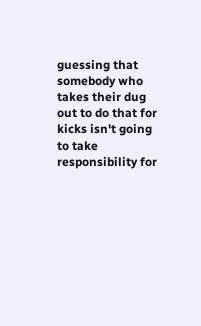guessing that somebody who takes their dug out to do that for kicks isn't going to take responsibility for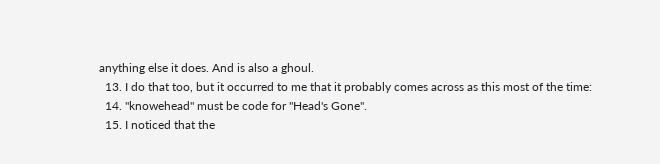anything else it does. And is also a ghoul.
  13. I do that too, but it occurred to me that it probably comes across as this most of the time:
  14. "knowehead" must be code for "Head's Gone".
  15. I noticed that the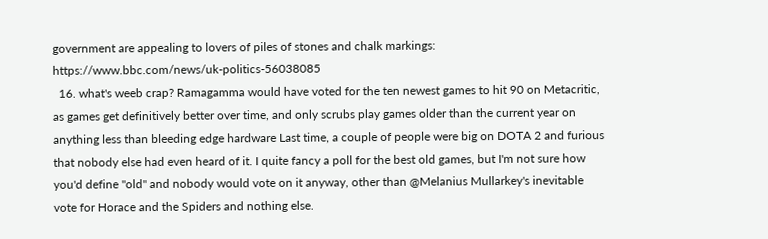government are appealing to lovers of piles of stones and chalk markings: https://www.bbc.com/news/uk-politics-56038085
  16. what's weeb crap? Ramagamma would have voted for the ten newest games to hit 90 on Metacritic, as games get definitively better over time, and only scrubs play games older than the current year on anything less than bleeding edge hardware Last time, a couple of people were big on DOTA 2 and furious that nobody else had even heard of it. I quite fancy a poll for the best old games, but I'm not sure how you'd define "old" and nobody would vote on it anyway, other than @Melanius Mullarkey's inevitable vote for Horace and the Spiders and nothing else.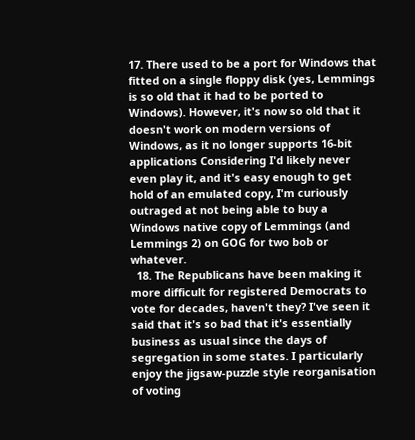17. There used to be a port for Windows that fitted on a single floppy disk (yes, Lemmings is so old that it had to be ported to Windows). However, it's now so old that it doesn't work on modern versions of Windows, as it no longer supports 16-bit applications Considering I'd likely never even play it, and it's easy enough to get hold of an emulated copy, I'm curiously outraged at not being able to buy a Windows native copy of Lemmings (and Lemmings 2) on GOG for two bob or whatever.
  18. The Republicans have been making it more difficult for registered Democrats to vote for decades, haven't they? I've seen it said that it's so bad that it's essentially business as usual since the days of segregation in some states. I particularly enjoy the jigsaw-puzzle style reorganisation of voting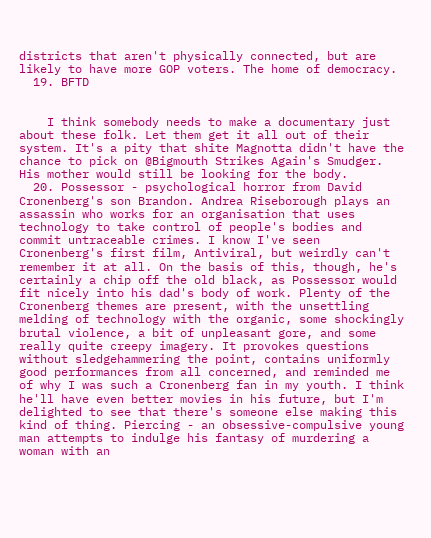districts that aren't physically connected, but are likely to have more GOP voters. The home of democracy.
  19. BFTD


    I think somebody needs to make a documentary just about these folk. Let them get it all out of their system. It's a pity that shite Magnotta didn't have the chance to pick on @Bigmouth Strikes Again's Smudger. His mother would still be looking for the body.
  20. Possessor - psychological horror from David Cronenberg's son Brandon. Andrea Riseborough plays an assassin who works for an organisation that uses technology to take control of people's bodies and commit untraceable crimes. I know I've seen Cronenberg's first film, Antiviral, but weirdly can't remember it at all. On the basis of this, though, he's certainly a chip off the old black, as Possessor would fit nicely into his dad's body of work. Plenty of the Cronenberg themes are present, with the unsettling melding of technology with the organic, some shockingly brutal violence, a bit of unpleasant gore, and some really quite creepy imagery. It provokes questions without sledgehammering the point, contains uniformly good performances from all concerned, and reminded me of why I was such a Cronenberg fan in my youth. I think he'll have even better movies in his future, but I'm delighted to see that there's someone else making this kind of thing. Piercing - an obsessive-compulsive young man attempts to indulge his fantasy of murdering a woman with an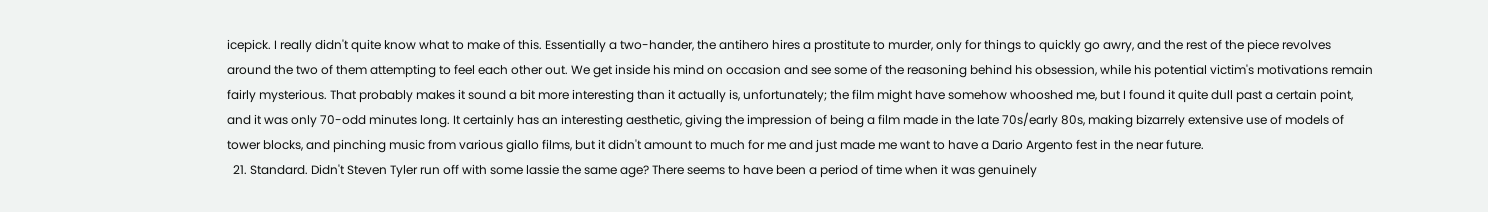icepick. I really didn't quite know what to make of this. Essentially a two-hander, the antihero hires a prostitute to murder, only for things to quickly go awry, and the rest of the piece revolves around the two of them attempting to feel each other out. We get inside his mind on occasion and see some of the reasoning behind his obsession, while his potential victim's motivations remain fairly mysterious. That probably makes it sound a bit more interesting than it actually is, unfortunately; the film might have somehow whooshed me, but I found it quite dull past a certain point, and it was only 70-odd minutes long. It certainly has an interesting aesthetic, giving the impression of being a film made in the late 70s/early 80s, making bizarrely extensive use of models of tower blocks, and pinching music from various giallo films, but it didn't amount to much for me and just made me want to have a Dario Argento fest in the near future.
  21. Standard. Didn't Steven Tyler run off with some lassie the same age? There seems to have been a period of time when it was genuinely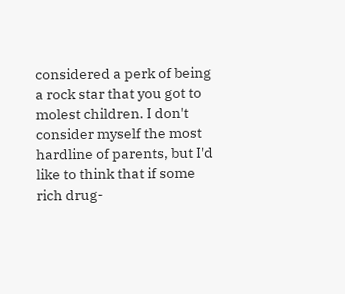considered a perk of being a rock star that you got to molest children. I don't consider myself the most hardline of parents, but I'd like to think that if some rich drug-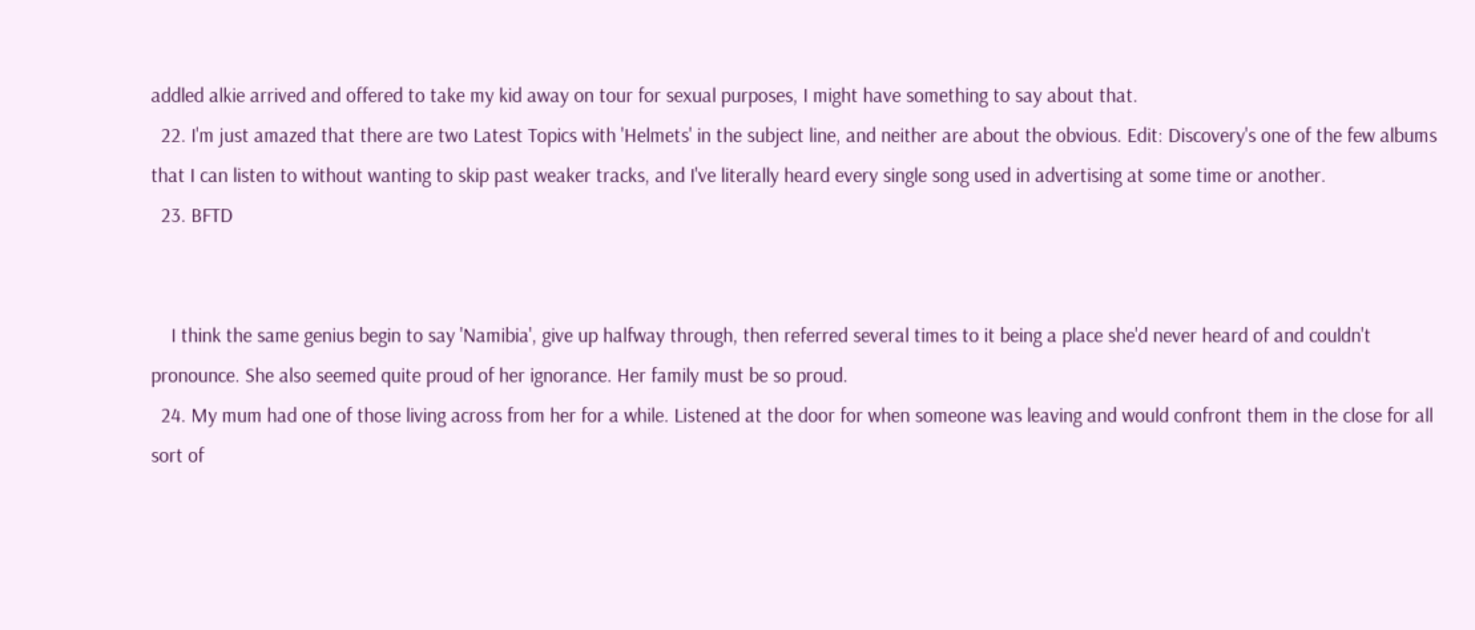addled alkie arrived and offered to take my kid away on tour for sexual purposes, I might have something to say about that.
  22. I'm just amazed that there are two Latest Topics with 'Helmets' in the subject line, and neither are about the obvious. Edit: Discovery's one of the few albums that I can listen to without wanting to skip past weaker tracks, and I've literally heard every single song used in advertising at some time or another.
  23. BFTD


    I think the same genius begin to say 'Namibia', give up halfway through, then referred several times to it being a place she'd never heard of and couldn't pronounce. She also seemed quite proud of her ignorance. Her family must be so proud.
  24. My mum had one of those living across from her for a while. Listened at the door for when someone was leaving and would confront them in the close for all sort of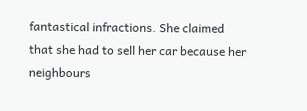fantastical infractions. She claimed that she had to sell her car because her neighbours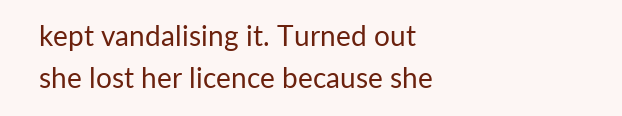kept vandalising it. Turned out she lost her licence because she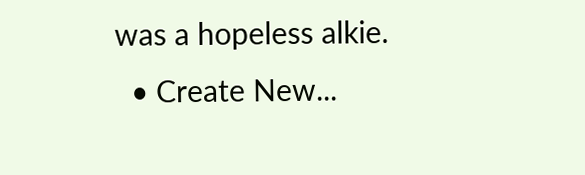was a hopeless alkie.
  • Create New...